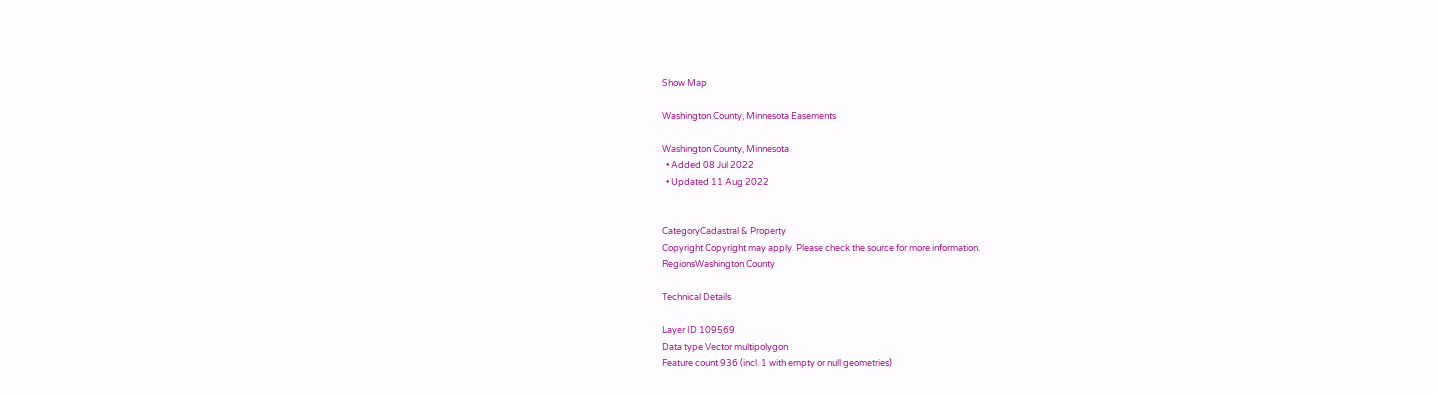Show Map

Washington County, Minnesota Easements

Washington County, Minnesota
  • Added 08 Jul 2022
  • Updated 11 Aug 2022


CategoryCadastral & Property
Copyright Copyright may apply. Please check the source for more information.
RegionsWashington County

Technical Details

Layer ID 109569
Data type Vector multipolygon
Feature count 936 (incl. 1 with empty or null geometries)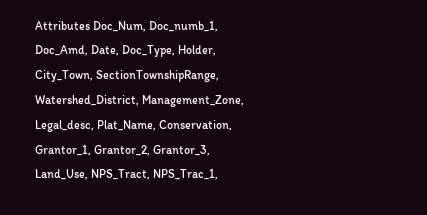Attributes Doc_Num, Doc_numb_1, Doc_Amd, Date, Doc_Type, Holder, City_Town, SectionTownshipRange, Watershed_District, Management_Zone, Legal_desc, Plat_Name, Conservation, Grantor_1, Grantor_2, Grantor_3, Land_Use, NPS_Tract, NPS_Trac_1,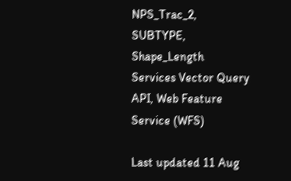NPS_Trac_2, SUBTYPE, Shape_Length
Services Vector Query API, Web Feature Service (WFS)

Last updated 11 Aug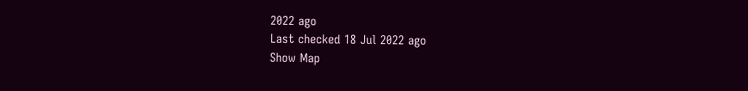2022 ago
Last checked 18 Jul 2022 ago
Show Map